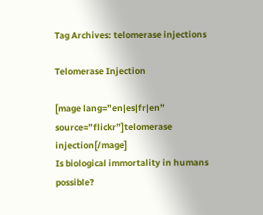Tag Archives: telomerase injections

Telomerase Injection

[mage lang=”en|es|fr|en” source=”flickr”]telomerase injection[/mage]
Is biological immortality in humans possible?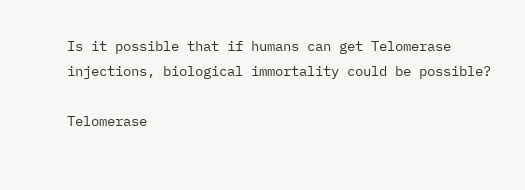Is it possible that if humans can get Telomerase injections, biological immortality could be possible?

Telomerase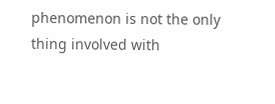phenomenon is not the only thing involved with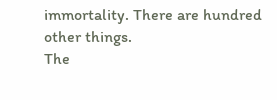immortality. There are hundred other things.
The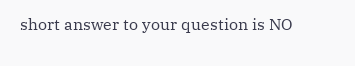short answer to your question is NO